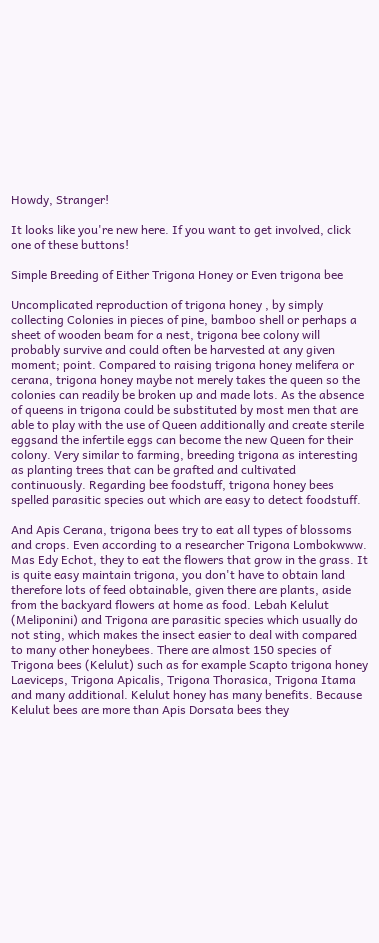Howdy, Stranger!

It looks like you're new here. If you want to get involved, click one of these buttons!

Simple Breeding of Either Trigona Honey or Even trigona bee

Uncomplicated reproduction of trigona honey , by simply collecting Colonies in pieces of pine, bamboo shell or perhaps a sheet of wooden beam for a nest, trigona bee colony will probably survive and could often be harvested at any given moment; point. Compared to raising trigona honey melifera or cerana, trigona honey maybe not merely takes the queen so the colonies can readily be broken up and made lots. As the absence of queens in trigona could be substituted by most men that are able to play with the use of Queen additionally and create sterile eggsand the infertile eggs can become the new Queen for their colony. Very similar to farming, breeding trigona as interesting as planting trees that can be grafted and cultivated continuously. Regarding bee foodstuff, trigona honey bees spelled parasitic species out which are easy to detect foodstuff.

And Apis Cerana, trigona bees try to eat all types of blossoms and crops. Even according to a researcher Trigona Lombokwww. Mas Edy Echot, they to eat the flowers that grow in the grass. It is quite easy maintain trigona, you don't have to obtain land therefore lots of feed obtainable, given there are plants, aside from the backyard flowers at home as food. Lebah Kelulut (Meliponini) and Trigona are parasitic species which usually do not sting, which makes the insect easier to deal with compared to many other honeybees. There are almost 150 species of Trigona bees (Kelulut) such as for example Scapto trigona honey Laeviceps, Trigona Apicalis, Trigona Thorasica, Trigona Itama and many additional. Kelulut honey has many benefits. Because Kelulut bees are more than Apis Dorsata bees they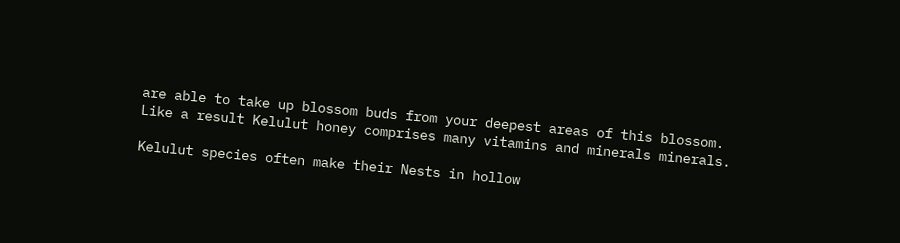are able to take up blossom buds from your deepest areas of this blossom. Like a result Kelulut honey comprises many vitamins and minerals minerals.

Kelulut species often make their Nests in hollow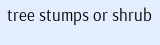tree stumps or shrub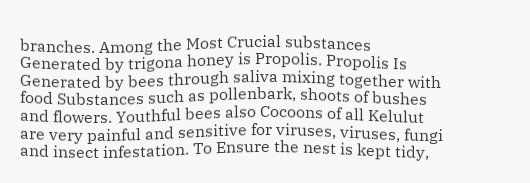branches. Among the Most Crucial substances Generated by trigona honey is Propolis. Propolis Is Generated by bees through saliva mixing together with food Substances such as pollenbark, shoots of bushes and flowers. Youthful bees also Cocoons of all Kelulut are very painful and sensitive for viruses, viruses, fungi and insect infestation. To Ensure the nest is kept tidy,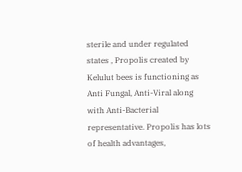sterile and under regulated states , Propolis created by Kelulut bees is functioning as Anti Fungal, Anti-Viral along with Anti-Bacterial representative. Propolis has lots of health advantages,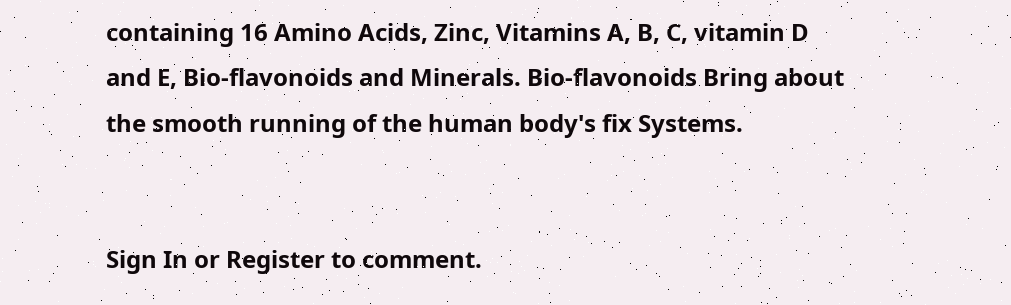containing 16 Amino Acids, Zinc, Vitamins A, B, C, vitamin D and E, Bio-flavonoids and Minerals. Bio-flavonoids Bring about the smooth running of the human body's fix Systems.


Sign In or Register to comment.